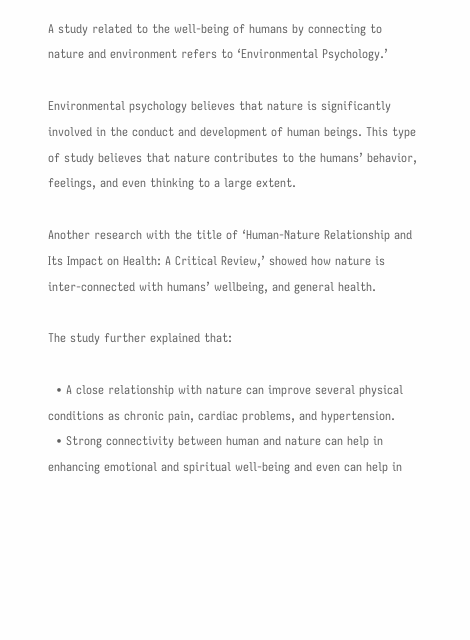A study related to the well-being of humans by connecting to nature and environment refers to ‘Environmental Psychology.’

Environmental psychology believes that nature is significantly involved in the conduct and development of human beings. This type of study believes that nature contributes to the humans’ behavior, feelings, and even thinking to a large extent.

Another research with the title of ‘Human-Nature Relationship and Its Impact on Health: A Critical Review,’ showed how nature is inter-connected with humans’ wellbeing, and general health.

The study further explained that:

  • A close relationship with nature can improve several physical conditions as chronic pain, cardiac problems, and hypertension.
  • Strong connectivity between human and nature can help in enhancing emotional and spiritual well-being and even can help in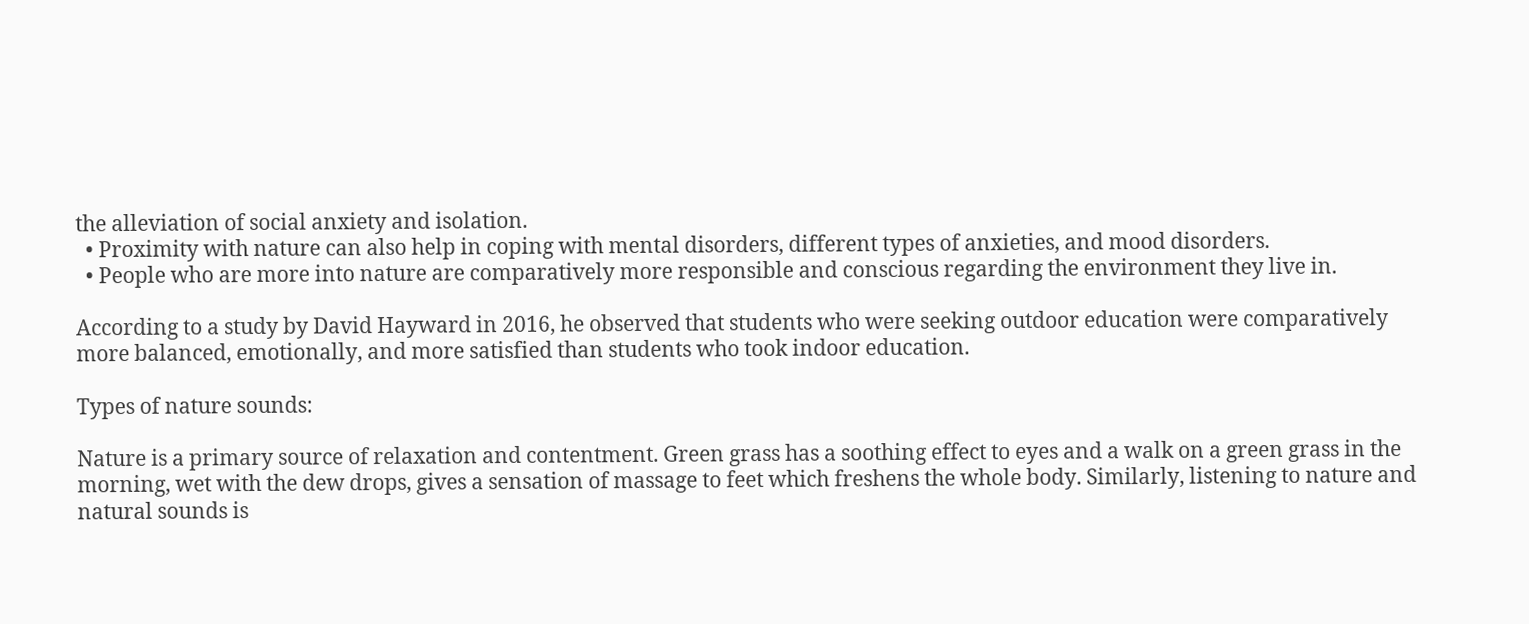the alleviation of social anxiety and isolation.
  • Proximity with nature can also help in coping with mental disorders, different types of anxieties, and mood disorders.
  • People who are more into nature are comparatively more responsible and conscious regarding the environment they live in.

According to a study by David Hayward in 2016, he observed that students who were seeking outdoor education were comparatively more balanced, emotionally, and more satisfied than students who took indoor education.

Types of nature sounds:

Nature is a primary source of relaxation and contentment. Green grass has a soothing effect to eyes and a walk on a green grass in the morning, wet with the dew drops, gives a sensation of massage to feet which freshens the whole body. Similarly, listening to nature and natural sounds is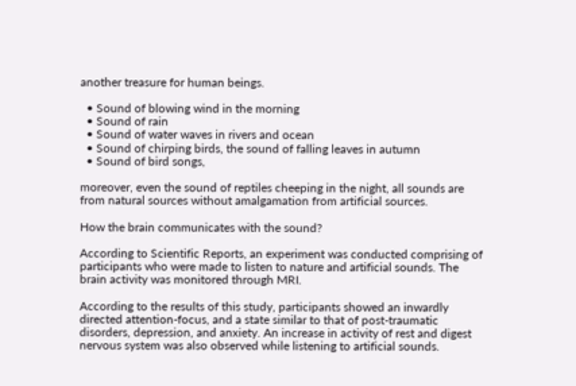another treasure for human beings.

  • Sound of blowing wind in the morning
  • Sound of rain
  • Sound of water waves in rivers and ocean
  • Sound of chirping birds, the sound of falling leaves in autumn
  • Sound of bird songs,

moreover, even the sound of reptiles cheeping in the night, all sounds are from natural sources without amalgamation from artificial sources.

How the brain communicates with the sound?

According to Scientific Reports, an experiment was conducted comprising of participants who were made to listen to nature and artificial sounds. The brain activity was monitored through MRI.

According to the results of this study, participants showed an inwardly directed attention-focus, and a state similar to that of post-traumatic disorders, depression, and anxiety. An increase in activity of rest and digest nervous system was also observed while listening to artificial sounds.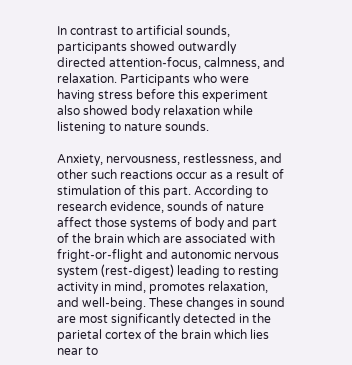In contrast to artificial sounds, participants showed outwardly directed attention-focus, calmness, and relaxation. Participants who were having stress before this experiment also showed body relaxation while listening to nature sounds.

Anxiety, nervousness, restlessness, and other such reactions occur as a result of stimulation of this part. According to research evidence, sounds of nature affect those systems of body and part of the brain which are associated with fright-or-flight and autonomic nervous system (rest-digest) leading to resting activity in mind, promotes relaxation, and well-being. These changes in sound are most significantly detected in the parietal cortex of the brain which lies near to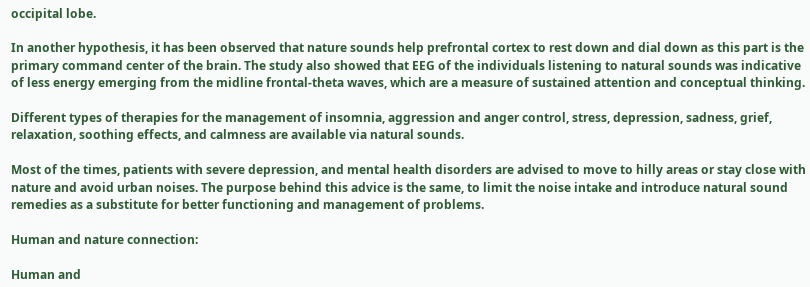occipital lobe.

In another hypothesis, it has been observed that nature sounds help prefrontal cortex to rest down and dial down as this part is the primary command center of the brain. The study also showed that EEG of the individuals listening to natural sounds was indicative of less energy emerging from the midline frontal-theta waves, which are a measure of sustained attention and conceptual thinking.

Different types of therapies for the management of insomnia, aggression and anger control, stress, depression, sadness, grief, relaxation, soothing effects, and calmness are available via natural sounds.

Most of the times, patients with severe depression, and mental health disorders are advised to move to hilly areas or stay close with nature and avoid urban noises. The purpose behind this advice is the same, to limit the noise intake and introduce natural sound remedies as a substitute for better functioning and management of problems.

Human and nature connection:

Human and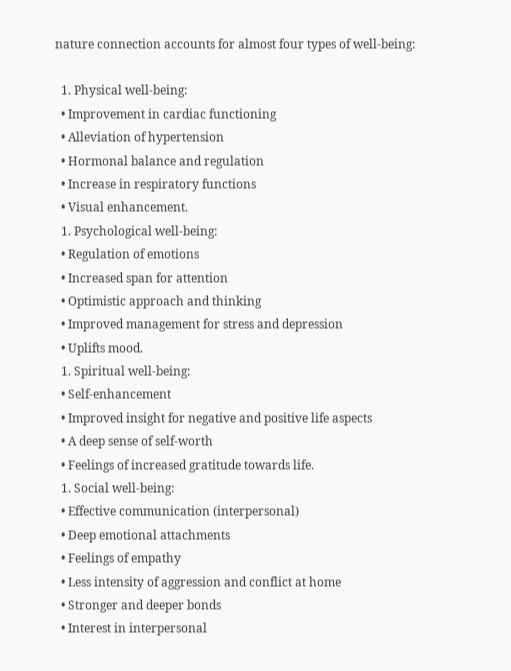nature connection accounts for almost four types of well-being:

  1. Physical well-being:
  • Improvement in cardiac functioning
  • Alleviation of hypertension
  • Hormonal balance and regulation
  • Increase in respiratory functions
  • Visual enhancement.
  1. Psychological well-being:
  • Regulation of emotions
  • Increased span for attention
  • Optimistic approach and thinking
  • Improved management for stress and depression
  • Uplifts mood.
  1. Spiritual well-being:
  • Self-enhancement
  • Improved insight for negative and positive life aspects
  • A deep sense of self-worth
  • Feelings of increased gratitude towards life.
  1. Social well-being:
  • Effective communication (interpersonal)
  • Deep emotional attachments
  • Feelings of empathy
  • Less intensity of aggression and conflict at home
  • Stronger and deeper bonds
  • Interest in interpersonal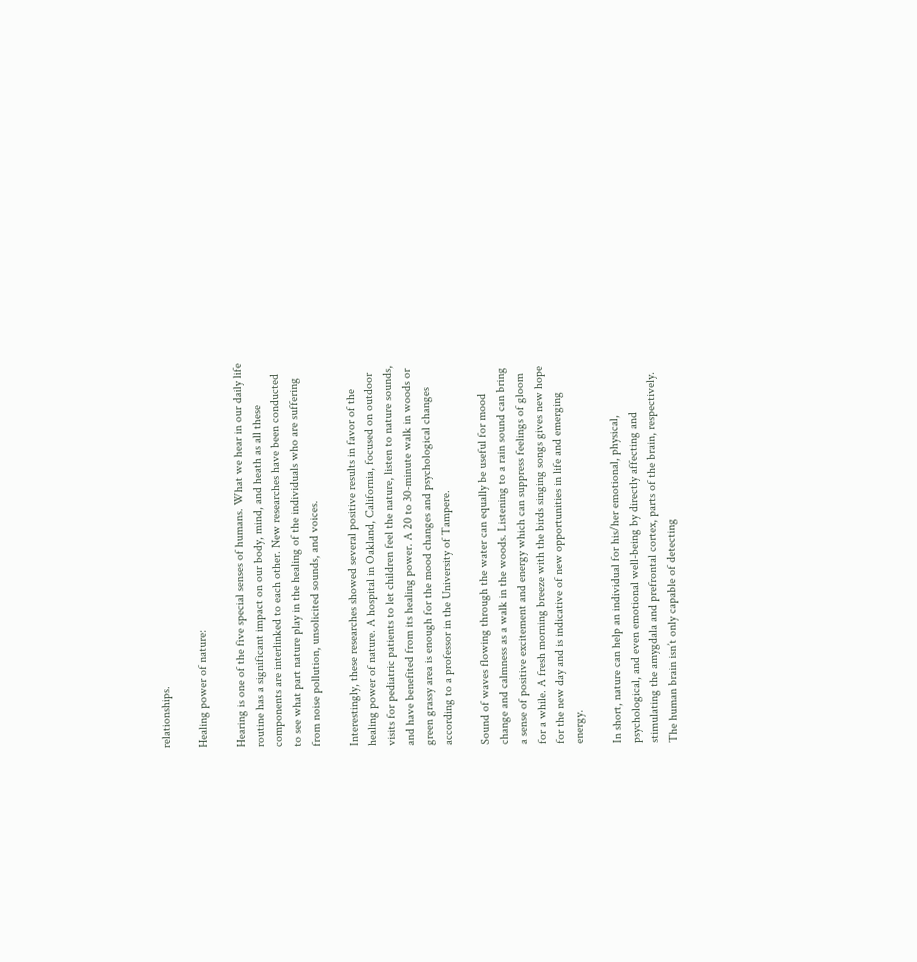relationships.

Healing power of nature:

Hearing is one of the five special senses of humans. What we hear in our daily life routine has a significant impact on our body, mind, and heath as all these components are interlinked to each other. New researches have been conducted to see what part nature play in the healing of the individuals who are suffering from noise pollution, unsolicited sounds, and voices.

Interestingly, these researches showed several positive results in favor of the healing power of nature. A hospital in Oakland, California, focused on outdoor visits for pediatric patients to let children feel the nature, listen to nature sounds, and have benefited from its healing power. A 20 to 30-minute walk in woods or green grassy area is enough for the mood changes and psychological changes according to a professor in the University of Tampere.

Sound of waves flowing through the water can equally be useful for mood change and calmness as a walk in the woods. Listening to a rain sound can bring a sense of positive excitement and energy which can suppress feelings of gloom for a while. A fresh morning breeze with the birds singing songs gives new hope for the new day and is indicative of new opportunities in life and emerging energy.

In short, nature can help an individual for his/her emotional, physical, psychological, and even emotional well-being by directly affecting and stimulating the amygdala and prefrontal cortex, parts of the brain, respectively. The human brain isn’t only capable of detecting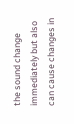the sound change immediately but also can cause changes in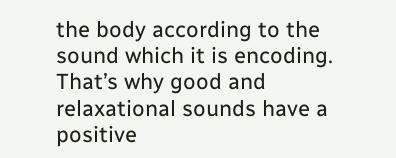the body according to the sound which it is encoding. That’s why good and relaxational sounds have a positive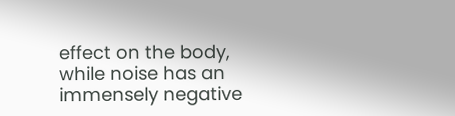effect on the body, while noise has an immensely negative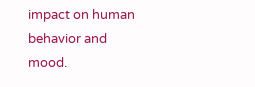impact on human behavior and mood.